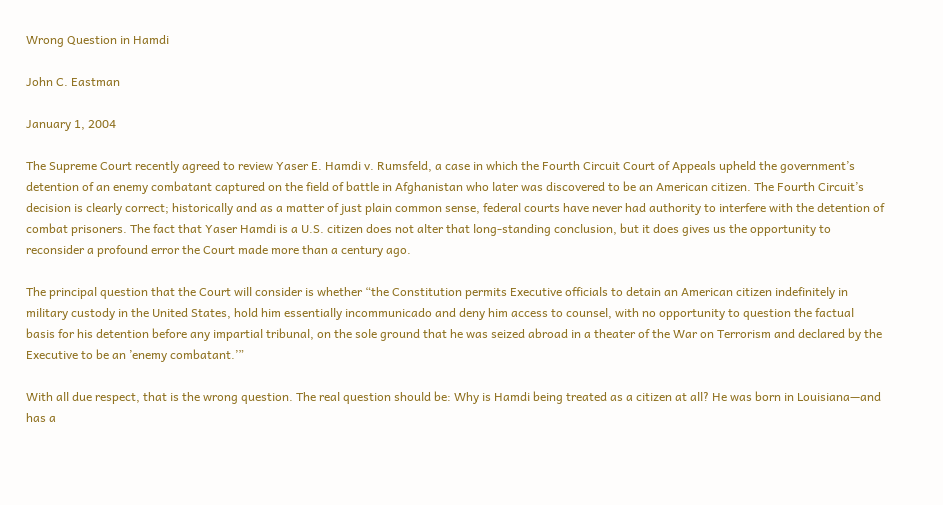Wrong Question in Hamdi

John C. Eastman

January 1, 2004

The Supreme Court recently agreed to review Yaser E. Hamdi v. Rumsfeld, a case in which the Fourth Circuit Court of Appeals upheld the government’s detention of an enemy combatant captured on the field of battle in Afghanistan who later was discovered to be an American citizen. The Fourth Circuit’s decision is clearly correct; historically and as a matter of just plain common sense, federal courts have never had authority to interfere with the detention of combat prisoners. The fact that Yaser Hamdi is a U.S. citizen does not alter that long-standing conclusion, but it does gives us the opportunity to reconsider a profound error the Court made more than a century ago.

The principal question that the Court will consider is whether “the Constitution permits Executive officials to detain an American citizen indefinitely in military custody in the United States, hold him essentially incommunicado and deny him access to counsel, with no opportunity to question the factual basis for his detention before any impartial tribunal, on the sole ground that he was seized abroad in a theater of the War on Terrorism and declared by the Executive to be an ’enemy combatant.’”

With all due respect, that is the wrong question. The real question should be: Why is Hamdi being treated as a citizen at all? He was born in Louisiana—and has a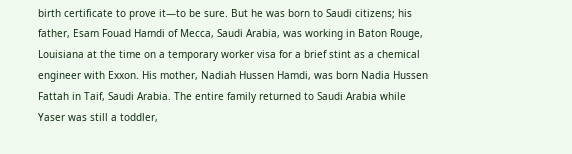birth certificate to prove it—to be sure. But he was born to Saudi citizens; his father, Esam Fouad Hamdi of Mecca, Saudi Arabia, was working in Baton Rouge, Louisiana at the time on a temporary worker visa for a brief stint as a chemical engineer with Exxon. His mother, Nadiah Hussen Hamdi, was born Nadia Hussen Fattah in Taif, Saudi Arabia. The entire family returned to Saudi Arabia while Yaser was still a toddler,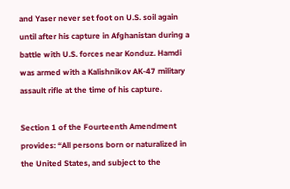and Yaser never set foot on U.S. soil again until after his capture in Afghanistan during a battle with U.S. forces near Konduz. Hamdi was armed with a Kalishnikov AK-47 military assault rifle at the time of his capture.

Section 1 of the Fourteenth Amendment provides: “All persons born or naturalized in the United States, and subject to the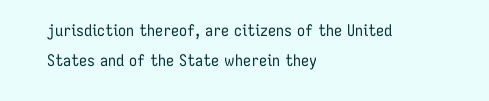jurisdiction thereof, are citizens of the United States and of the State wherein they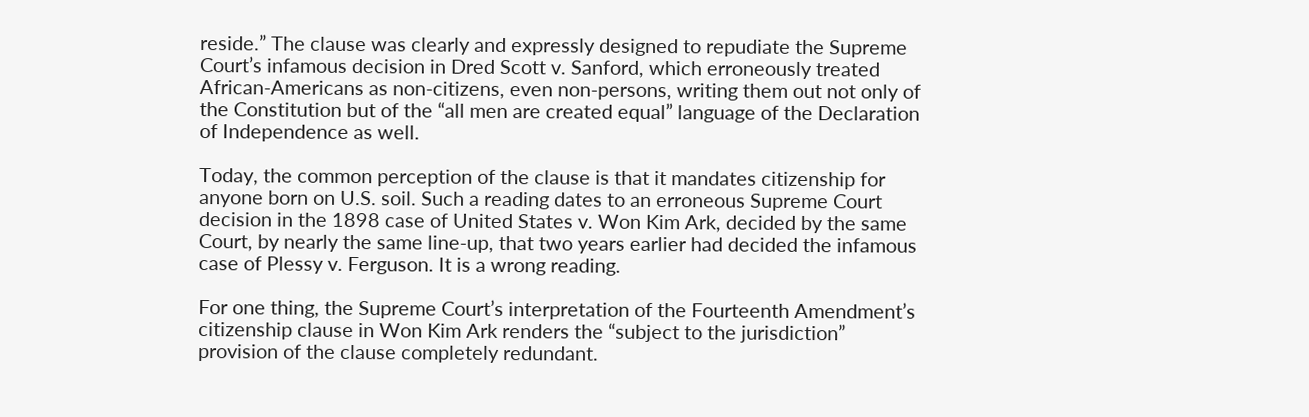reside.” The clause was clearly and expressly designed to repudiate the Supreme Court’s infamous decision in Dred Scott v. Sanford, which erroneously treated African-Americans as non-citizens, even non-persons, writing them out not only of the Constitution but of the “all men are created equal” language of the Declaration of Independence as well.

Today, the common perception of the clause is that it mandates citizenship for anyone born on U.S. soil. Such a reading dates to an erroneous Supreme Court decision in the 1898 case of United States v. Won Kim Ark, decided by the same Court, by nearly the same line-up, that two years earlier had decided the infamous case of Plessy v. Ferguson. It is a wrong reading.

For one thing, the Supreme Court’s interpretation of the Fourteenth Amendment’s citizenship clause in Won Kim Ark renders the “subject to the jurisdiction” provision of the clause completely redundant.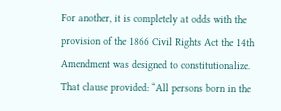For another, it is completely at odds with the provision of the 1866 Civil Rights Act the 14th Amendment was designed to constitutionalize. That clause provided: “All persons born in the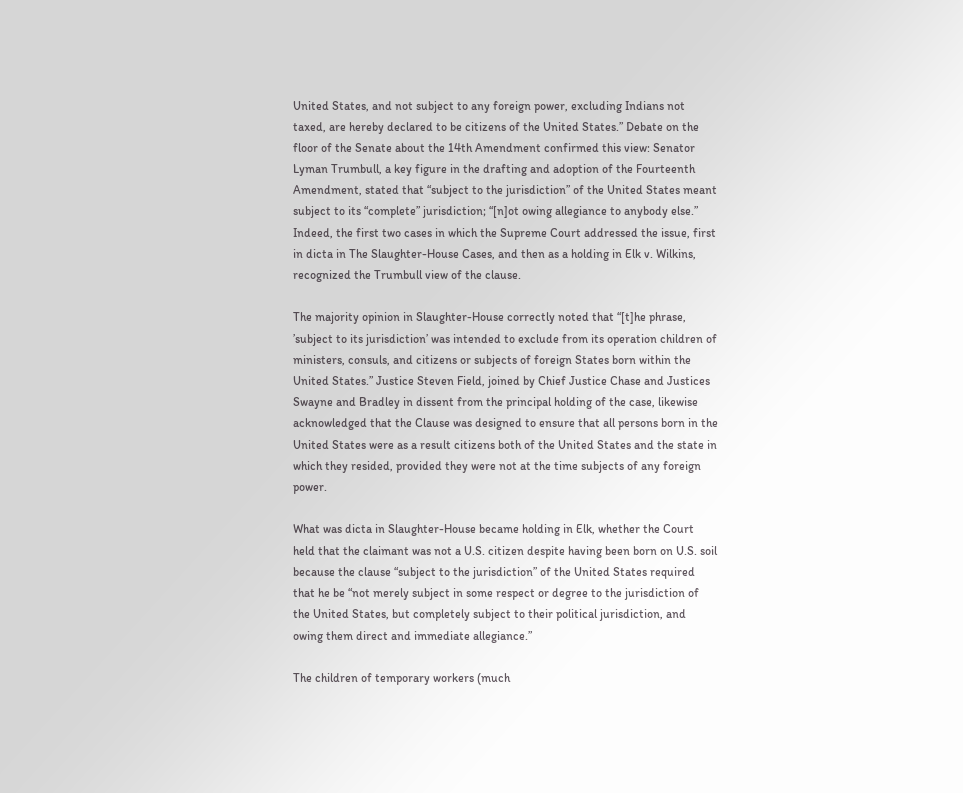United States, and not subject to any foreign power, excluding Indians not taxed, are hereby declared to be citizens of the United States.” Debate on the floor of the Senate about the 14th Amendment confirmed this view: Senator Lyman Trumbull, a key figure in the drafting and adoption of the Fourteenth Amendment, stated that “subject to the jurisdiction” of the United States meant subject to its “complete” jurisdiction; “[n]ot owing allegiance to anybody else.” Indeed, the first two cases in which the Supreme Court addressed the issue, first in dicta in The Slaughter-House Cases, and then as a holding in Elk v. Wilkins, recognized the Trumbull view of the clause.

The majority opinion in Slaughter-House correctly noted that “[t]he phrase, ’subject to its jurisdiction’ was intended to exclude from its operation children of ministers, consuls, and citizens or subjects of foreign States born within the United States.” Justice Steven Field, joined by Chief Justice Chase and Justices Swayne and Bradley in dissent from the principal holding of the case, likewise acknowledged that the Clause was designed to ensure that all persons born in the United States were as a result citizens both of the United States and the state in which they resided, provided they were not at the time subjects of any foreign power.

What was dicta in Slaughter-House became holding in Elk, whether the Court held that the claimant was not a U.S. citizen despite having been born on U.S. soil because the clause “subject to the jurisdiction” of the United States required that he be “not merely subject in some respect or degree to the jurisdiction of the United States, but completely subject to their political jurisdiction, and owing them direct and immediate allegiance.”

The children of temporary workers (much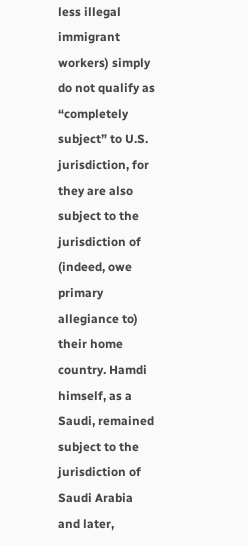less illegal immigrant workers) simply do not qualify as “completely subject” to U.S. jurisdiction, for they are also subject to the jurisdiction of (indeed, owe primary allegiance to) their home country. Hamdi himself, as a Saudi, remained subject to the jurisdiction of Saudi Arabia and later,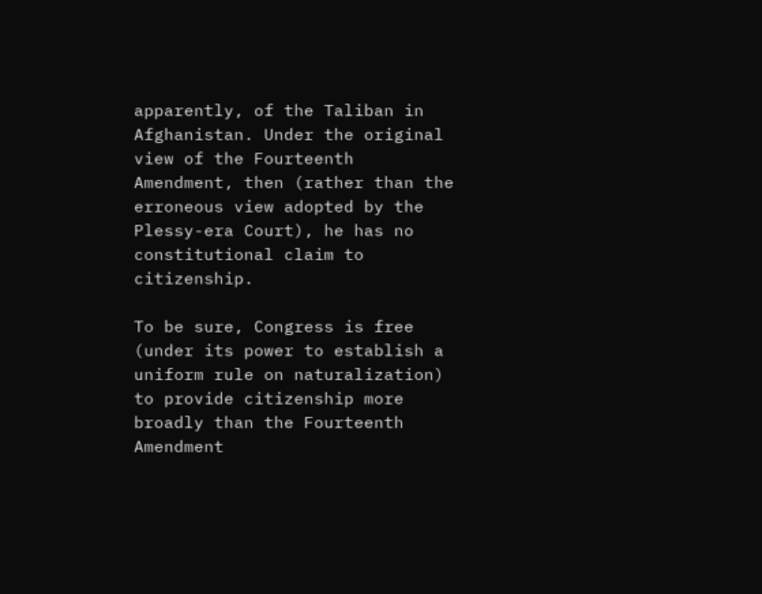apparently, of the Taliban in Afghanistan. Under the original view of the Fourteenth Amendment, then (rather than the erroneous view adopted by the Plessy-era Court), he has no constitutional claim to citizenship.

To be sure, Congress is free (under its power to establish a uniform rule on naturalization) to provide citizenship more broadly than the Fourteenth Amendment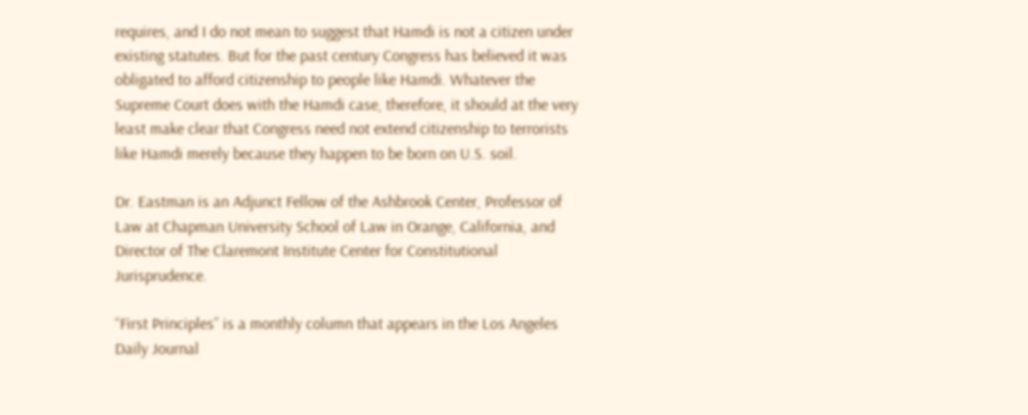requires, and I do not mean to suggest that Hamdi is not a citizen under existing statutes. But for the past century Congress has believed it was obligated to afford citizenship to people like Hamdi. Whatever the Supreme Court does with the Hamdi case, therefore, it should at the very least make clear that Congress need not extend citizenship to terrorists like Hamdi merely because they happen to be born on U.S. soil.

Dr. Eastman is an Adjunct Fellow of the Ashbrook Center, Professor of Law at Chapman University School of Law in Orange, California, and Director of The Claremont Institute Center for Constitutional Jurisprudence.

“First Principles” is a monthly column that appears in the Los Angeles Daily Journal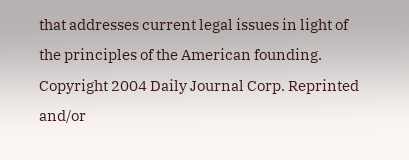that addresses current legal issues in light of the principles of the American founding. Copyright 2004 Daily Journal Corp. Reprinted and/or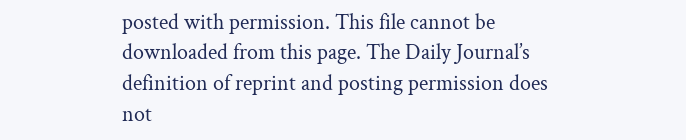posted with permission. This file cannot be downloaded from this page. The Daily Journal’s definition of reprint and posting permission does not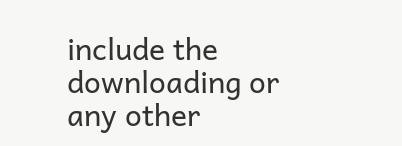include the downloading or any other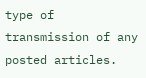type of transmission of any posted articles.